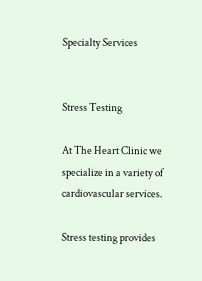Specialty Services


Stress Testing

At The Heart Clinic we specialize in a variety of cardiovascular services.

Stress testing provides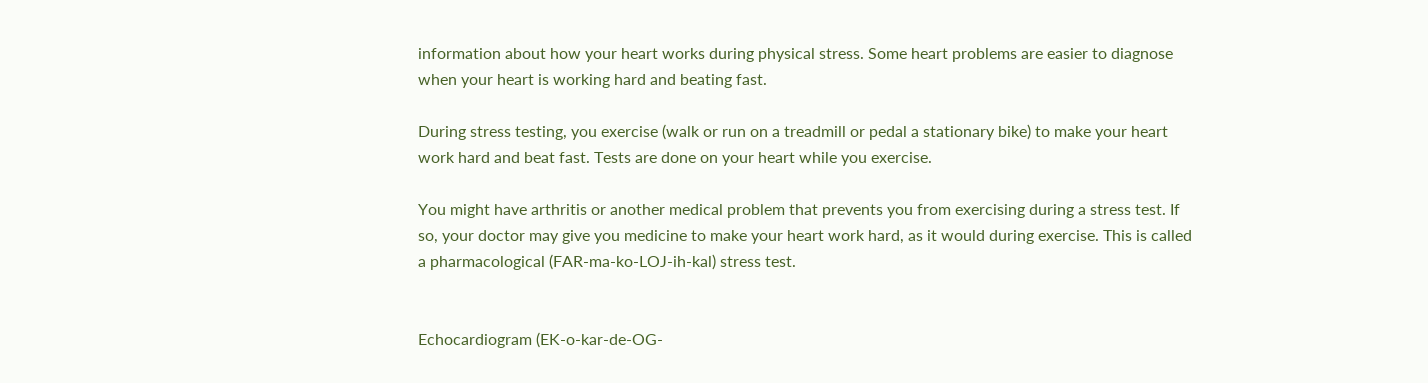information about how your heart works during physical stress. Some heart problems are easier to diagnose when your heart is working hard and beating fast.

During stress testing, you exercise (walk or run on a treadmill or pedal a stationary bike) to make your heart work hard and beat fast. Tests are done on your heart while you exercise.

You might have arthritis or another medical problem that prevents you from exercising during a stress test. If so, your doctor may give you medicine to make your heart work hard, as it would during exercise. This is called a pharmacological (FAR-ma-ko-LOJ-ih-kal) stress test.


Echocardiogram (EK-o-kar-de-OG-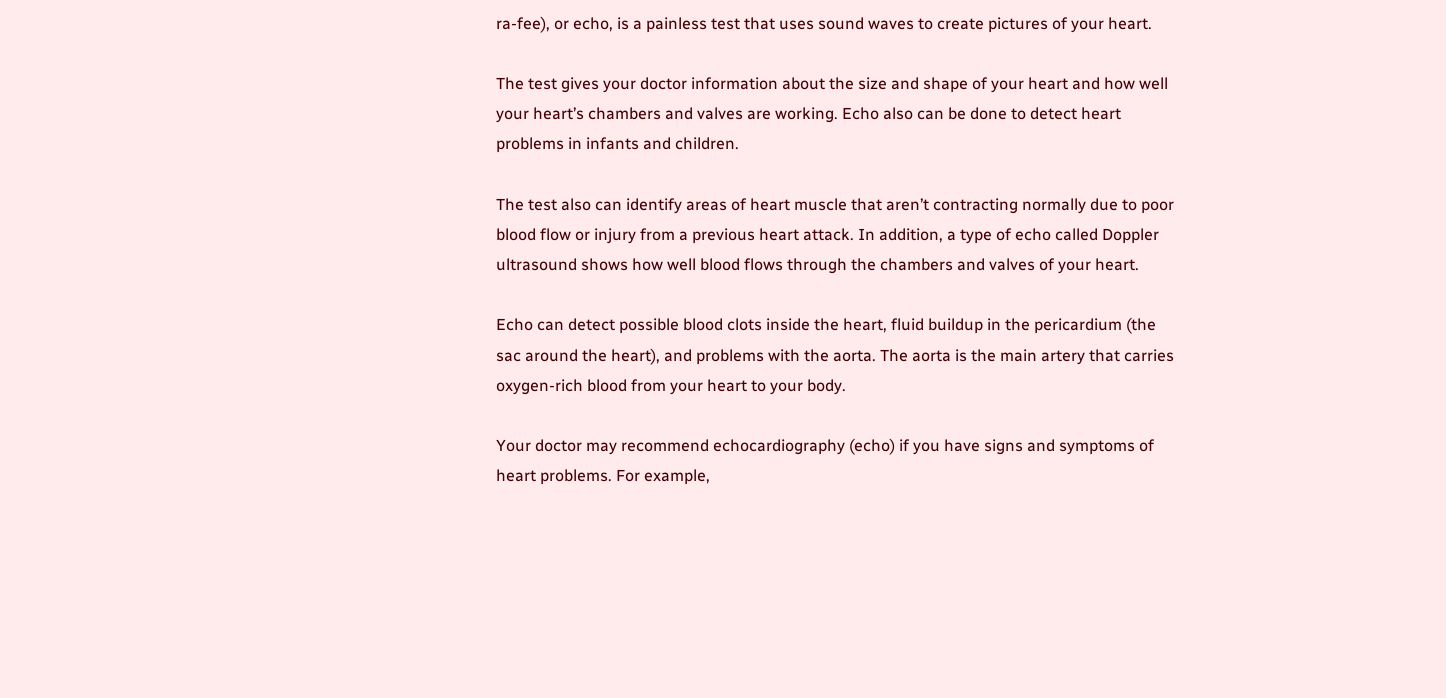ra-fee), or echo, is a painless test that uses sound waves to create pictures of your heart.

The test gives your doctor information about the size and shape of your heart and how well your heart’s chambers and valves are working. Echo also can be done to detect heart problems in infants and children.

The test also can identify areas of heart muscle that aren’t contracting normally due to poor blood flow or injury from a previous heart attack. In addition, a type of echo called Doppler ultrasound shows how well blood flows through the chambers and valves of your heart.

Echo can detect possible blood clots inside the heart, fluid buildup in the pericardium (the sac around the heart), and problems with the aorta. The aorta is the main artery that carries oxygen-rich blood from your heart to your body.

Your doctor may recommend echocardiography (echo) if you have signs and symptoms of heart problems. For example,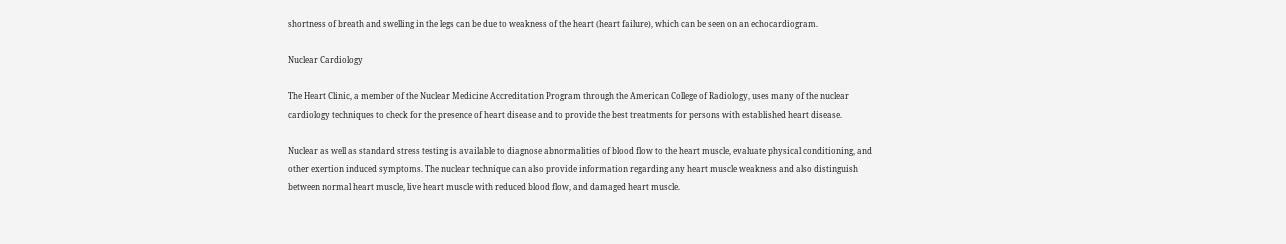shortness of breath and swelling in the legs can be due to weakness of the heart (heart failure), which can be seen on an echocardiogram.

Nuclear Cardiology

The Heart Clinic, a member of the Nuclear Medicine Accreditation Program through the American College of Radiology, uses many of the nuclear cardiology techniques to check for the presence of heart disease and to provide the best treatments for persons with established heart disease.

Nuclear as well as standard stress testing is available to diagnose abnormalities of blood flow to the heart muscle, evaluate physical conditioning, and other exertion induced symptoms. The nuclear technique can also provide information regarding any heart muscle weakness and also distinguish between normal heart muscle, live heart muscle with reduced blood flow, and damaged heart muscle.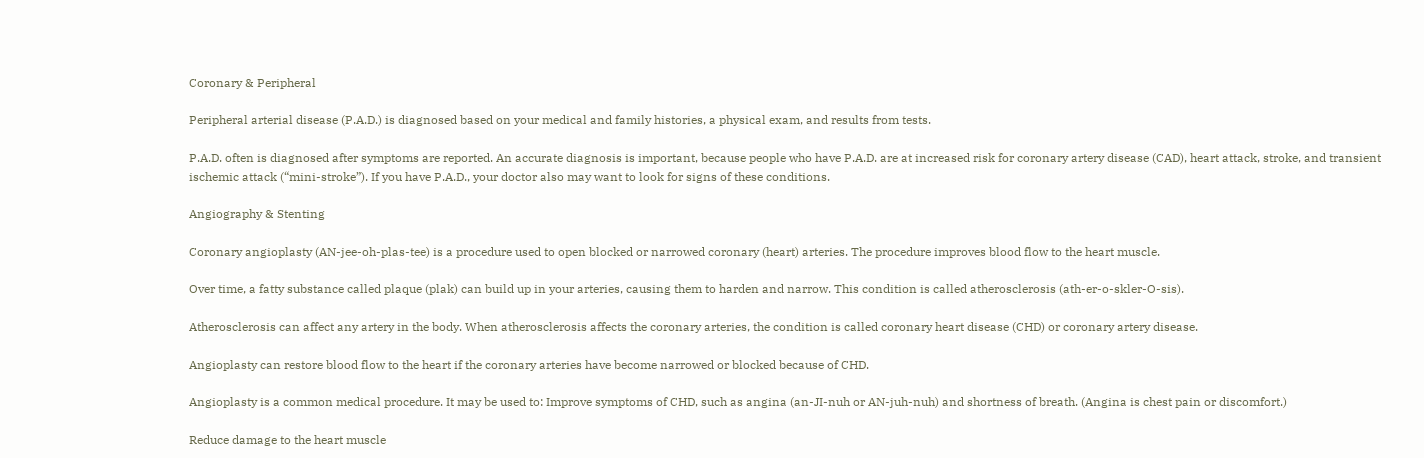Coronary & Peripheral

Peripheral arterial disease (P.A.D.) is diagnosed based on your medical and family histories, a physical exam, and results from tests.

P.A.D. often is diagnosed after symptoms are reported. An accurate diagnosis is important, because people who have P.A.D. are at increased risk for coronary artery disease (CAD), heart attack, stroke, and transient ischemic attack (“mini-stroke”). If you have P.A.D., your doctor also may want to look for signs of these conditions.

Angiography & Stenting

Coronary angioplasty (AN-jee-oh-plas-tee) is a procedure used to open blocked or narrowed coronary (heart) arteries. The procedure improves blood flow to the heart muscle.

Over time, a fatty substance called plaque (plak) can build up in your arteries, causing them to harden and narrow. This condition is called atherosclerosis (ath-er-o-skler-O-sis).

Atherosclerosis can affect any artery in the body. When atherosclerosis affects the coronary arteries, the condition is called coronary heart disease (CHD) or coronary artery disease.

Angioplasty can restore blood flow to the heart if the coronary arteries have become narrowed or blocked because of CHD.

Angioplasty is a common medical procedure. It may be used to: Improve symptoms of CHD, such as angina (an-JI-nuh or AN-juh-nuh) and shortness of breath. (Angina is chest pain or discomfort.)

Reduce damage to the heart muscle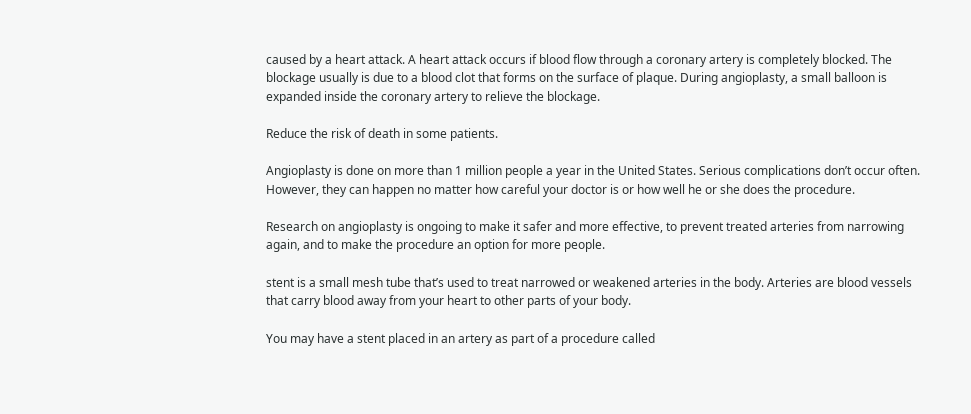caused by a heart attack. A heart attack occurs if blood flow through a coronary artery is completely blocked. The blockage usually is due to a blood clot that forms on the surface of plaque. During angioplasty, a small balloon is expanded inside the coronary artery to relieve the blockage.

Reduce the risk of death in some patients.

Angioplasty is done on more than 1 million people a year in the United States. Serious complications don’t occur often. However, they can happen no matter how careful your doctor is or how well he or she does the procedure.

Research on angioplasty is ongoing to make it safer and more effective, to prevent treated arteries from narrowing again, and to make the procedure an option for more people.

stent is a small mesh tube that’s used to treat narrowed or weakened arteries in the body. Arteries are blood vessels that carry blood away from your heart to other parts of your body.

You may have a stent placed in an artery as part of a procedure called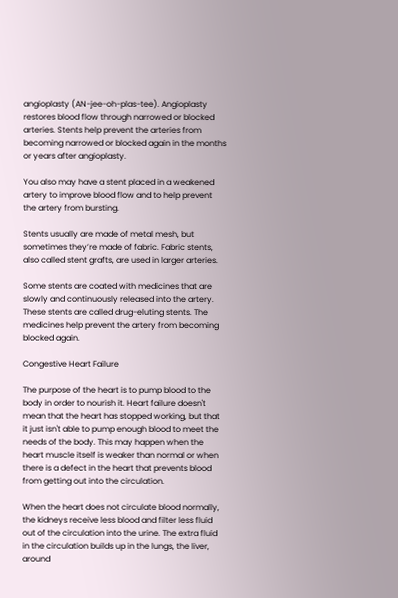angioplasty (AN-jee-oh-plas-tee). Angioplasty restores blood flow through narrowed or blocked arteries. Stents help prevent the arteries from becoming narrowed or blocked again in the months or years after angioplasty.

You also may have a stent placed in a weakened artery to improve blood flow and to help prevent the artery from bursting.

Stents usually are made of metal mesh, but sometimes they’re made of fabric. Fabric stents, also called stent grafts, are used in larger arteries.

Some stents are coated with medicines that are slowly and continuously released into the artery. These stents are called drug-eluting stents. The medicines help prevent the artery from becoming blocked again.

Congestive Heart Failure

The purpose of the heart is to pump blood to the body in order to nourish it. Heart failure doesn't mean that the heart has stopped working, but that it just isn't able to pump enough blood to meet the needs of the body. This may happen when the heart muscle itself is weaker than normal or when there is a defect in the heart that prevents blood from getting out into the circulation.

When the heart does not circulate blood normally, the kidneys receive less blood and filter less fluid out of the circulation into the urine. The extra fluid in the circulation builds up in the lungs, the liver, around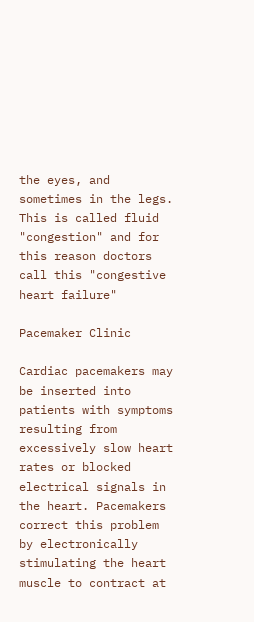the eyes, and sometimes in the legs. This is called fluid "congestion" and for this reason doctors call this "congestive heart failure"

Pacemaker Clinic

Cardiac pacemakers may be inserted into patients with symptoms resulting from excessively slow heart rates or blocked electrical signals in the heart. Pacemakers correct this problem by electronically stimulating the heart muscle to contract at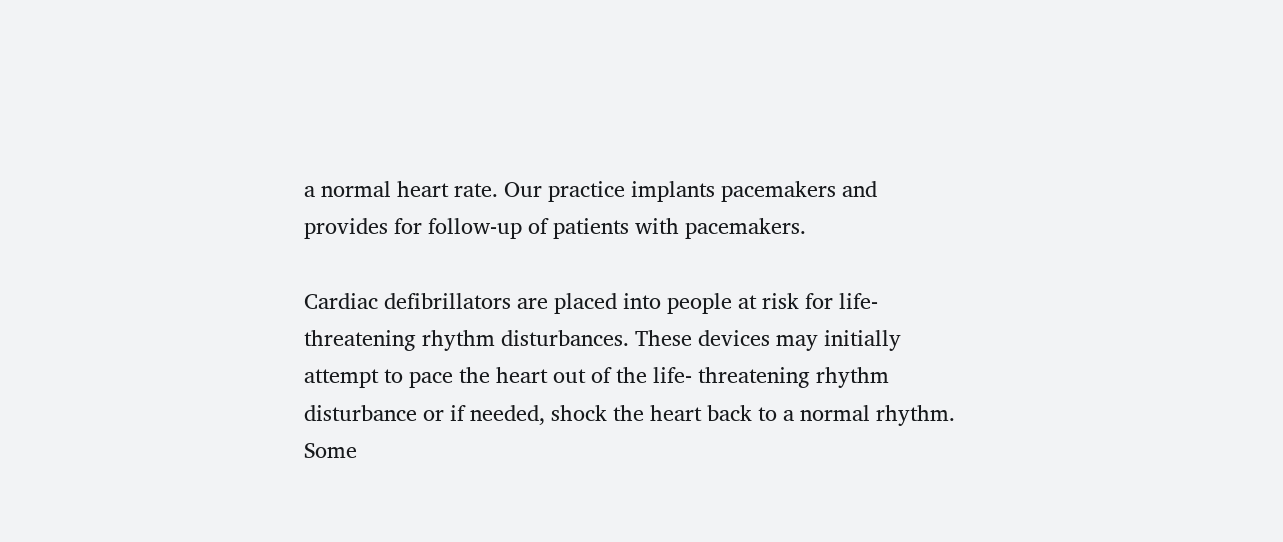a normal heart rate. Our practice implants pacemakers and provides for follow-up of patients with pacemakers.

Cardiac defibrillators are placed into people at risk for life-threatening rhythm disturbances. These devices may initially attempt to pace the heart out of the life- threatening rhythm disturbance or if needed, shock the heart back to a normal rhythm. Some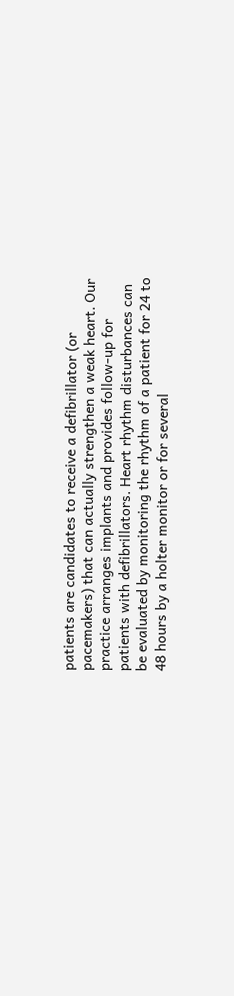patients are candidates to receive a defibrillator (or pacemakers) that can actually strengthen a weak heart. Our practice arranges implants and provides follow-up for patients with defibrillators. Heart rhythm disturbances can be evaluated by monitoring the rhythm of a patient for 24 to 48 hours by a holter monitor or for several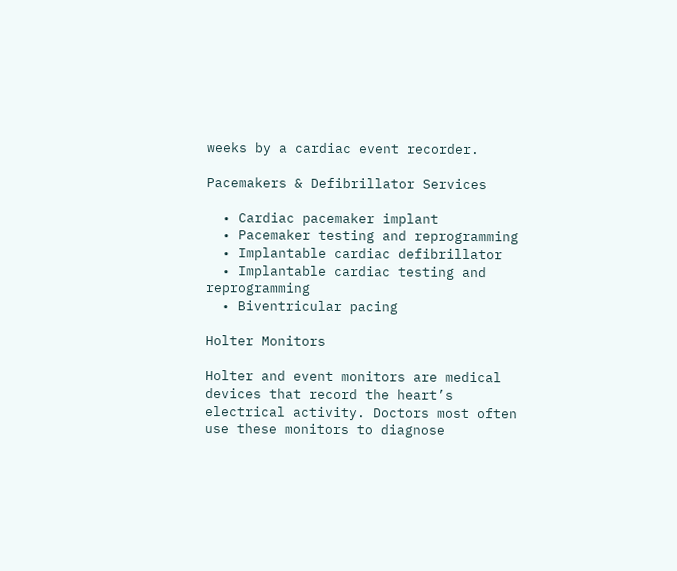weeks by a cardiac event recorder.

Pacemakers & Defibrillator Services

  • Cardiac pacemaker implant
  • Pacemaker testing and reprogramming
  • Implantable cardiac defibrillator
  • Implantable cardiac testing and reprogramming
  • Biventricular pacing

Holter Monitors

Holter and event monitors are medical devices that record the heart’s electrical activity. Doctors most often use these monitors to diagnose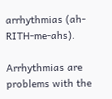arrhythmias (ah-RITH-me-ahs).

Arrhythmias are problems with the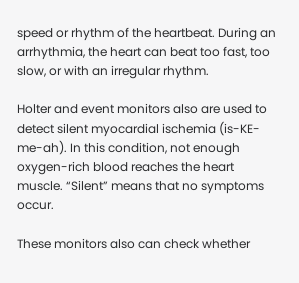speed or rhythm of the heartbeat. During an arrhythmia, the heart can beat too fast, too slow, or with an irregular rhythm.

Holter and event monitors also are used to detect silent myocardial ischemia (is-KE-me-ah). In this condition, not enough oxygen-rich blood reaches the heart muscle. “Silent” means that no symptoms occur.

These monitors also can check whether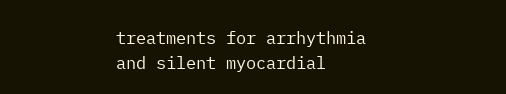treatments for arrhythmia and silent myocardial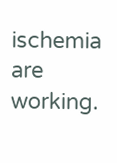ischemia are working.